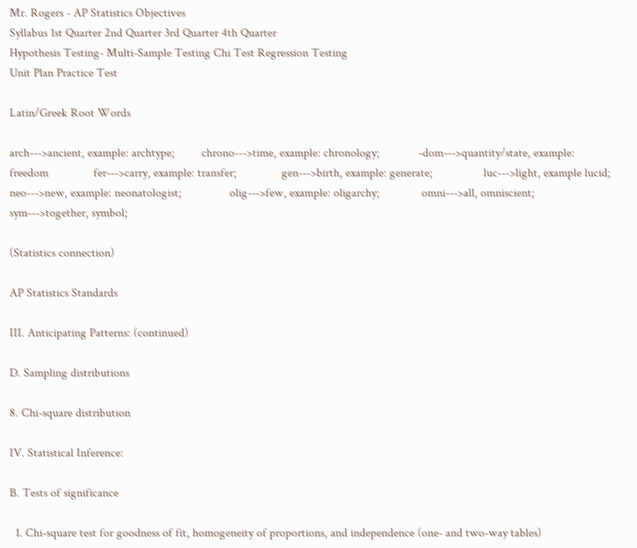Mr. Rogers - AP Statistics Objectives
Syllabus 1st Quarter 2nd Quarter 3rd Quarter 4th Quarter
Hypothesis Testing- Multi-Sample Testing Chi Test Regression Testing
Unit Plan Practice Test

Latin/Greek Root Words

arch--->ancient, example: archtype;         chrono--->time, example: chronology;             -dom--->quantity/state, example: freedom               fer--->carry, example: transfer;               gen--->birth, example: generate;                 luc--->light, example lucid;                 neo--->new, example: neonatologist;                olig--->few, example: oligarchy;              omni--->all, omniscient;            sym--->together, symbol;

(Statistics connection)

AP Statistics Standards

III. Anticipating Patterns: (continued)

D. Sampling distributions

8. Chi-square distribution

IV. Statistical Inference:

B. Tests of significance

  1. Chi-square test for goodness of fit, homogeneity of proportions, and independence (one- and two-way tables)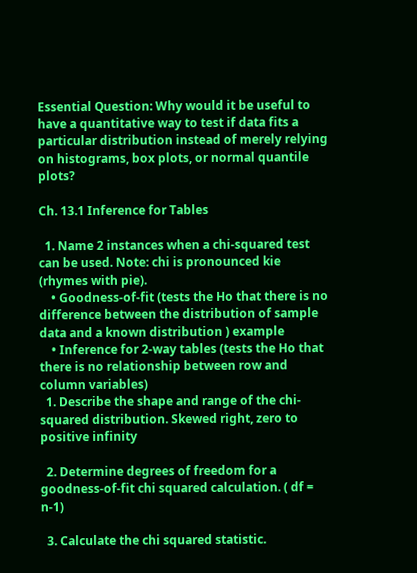Essential Question: Why would it be useful to have a quantitative way to test if data fits a particular distribution instead of merely relying on histograms, box plots, or normal quantile plots?

Ch. 13.1 Inference for Tables

  1. Name 2 instances when a chi-squared test can be used. Note: chi is pronounced kie (rhymes with pie).
    • Goodness-of-fit (tests the Ho that there is no difference between the distribution of sample data and a known distribution ) example
    • Inference for 2-way tables (tests the Ho that there is no relationship between row and column variables)
  1. Describe the shape and range of the chi-squared distribution. Skewed right, zero to positive infinity

  2. Determine degrees of freedom for a goodness-of-fit chi squared calculation. ( df = n-1)

  3. Calculate the chi squared statistic.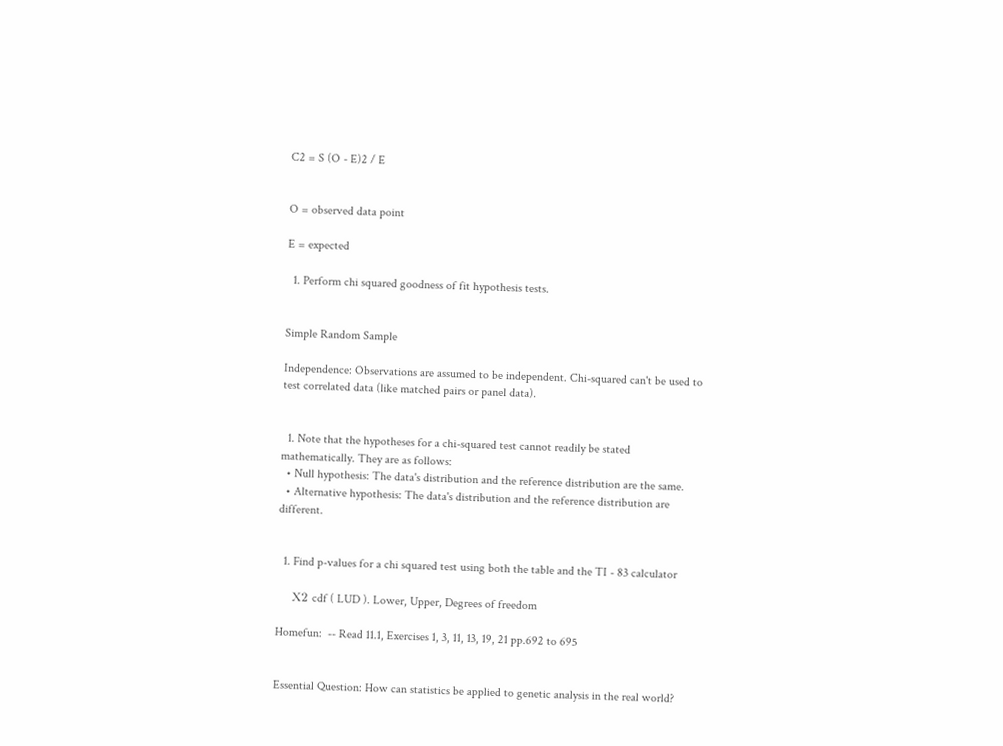C2 = S (O - E)2 / E


O = observed data point

E = expected

  1. Perform chi squared goodness of fit hypothesis tests.


Simple Random Sample

Independence: Observations are assumed to be independent. Chi-squared can't be used to test correlated data (like matched pairs or panel data).


  1. Note that the hypotheses for a chi-squared test cannot readily be stated mathematically. They are as follows:
  • Null hypothesis: The data's distribution and the reference distribution are the same.
  • Alternative hypothesis: The data's distribution and the reference distribution are different.


  1. Find p-values for a chi squared test using both the table and the TI - 83 calculator

    Χ2 cdf ( LUD ). Lower, Upper, Degrees of freedom

Homefun:  -- Read 11.1, Exercises 1, 3, 11, 13, 19, 21 pp.692 to 695


Essential Question: How can statistics be applied to genetic analysis in the real world?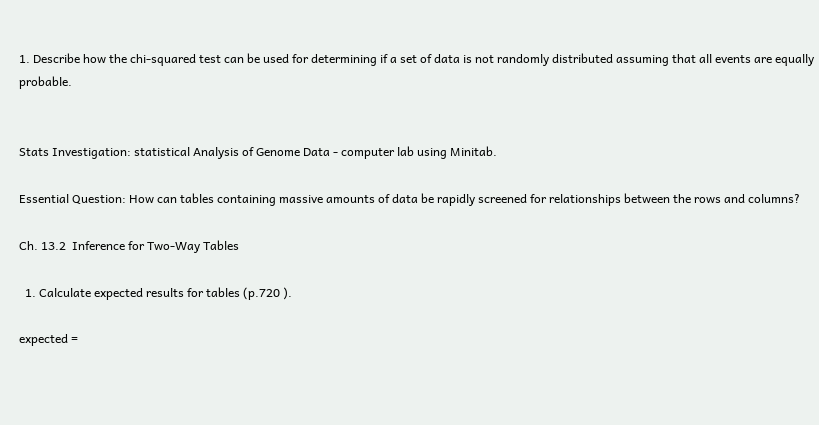1. Describe how the chi-squared test can be used for determining if a set of data is not randomly distributed assuming that all events are equally probable.


Stats Investigation: statistical Analysis of Genome Data - computer lab using Minitab.

Essential Question: How can tables containing massive amounts of data be rapidly screened for relationships between the rows and columns?

Ch. 13.2  Inference for Two-Way Tables

  1. Calculate expected results for tables (p.720 ).

expected =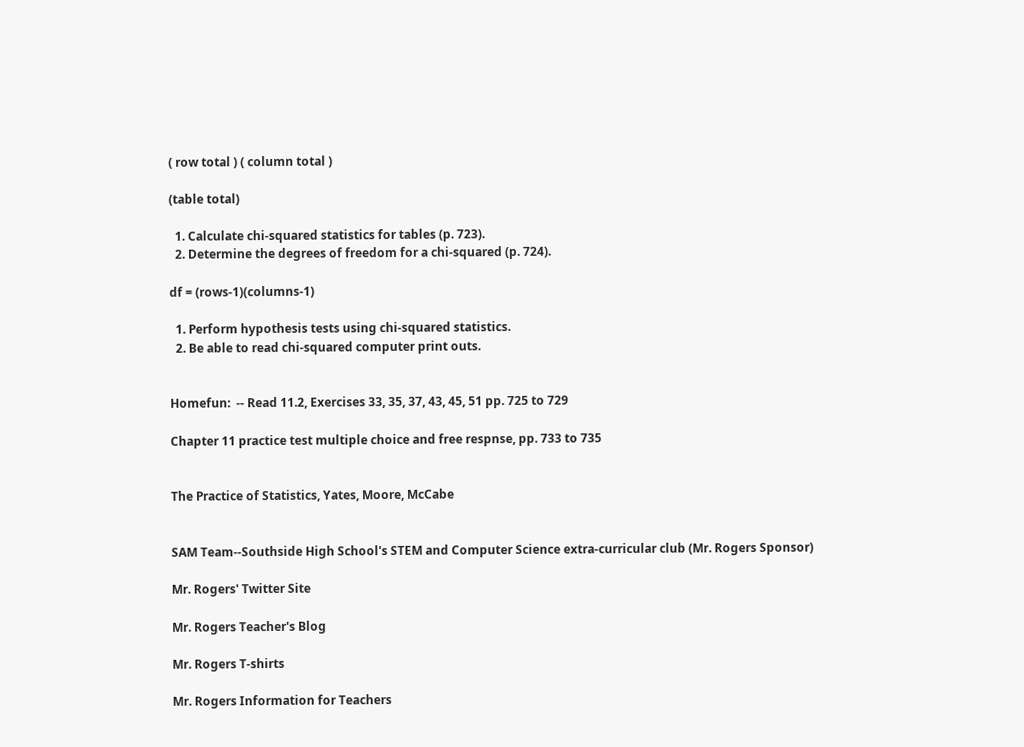( row total ) ( column total )

(table total)

  1. Calculate chi-squared statistics for tables (p. 723).
  2. Determine the degrees of freedom for a chi-squared (p. 724).

df = (rows-1)(columns-1)

  1. Perform hypothesis tests using chi-squared statistics.
  2. Be able to read chi-squared computer print outs.


Homefun:  -- Read 11.2, Exercises 33, 35, 37, 43, 45, 51 pp. 725 to 729

Chapter 11 practice test multiple choice and free respnse, pp. 733 to 735


The Practice of Statistics, Yates, Moore, McCabe


SAM Team--Southside High School's STEM and Computer Science extra-curricular club (Mr. Rogers Sponsor)

Mr. Rogers' Twitter Site

Mr. Rogers Teacher's Blog

Mr. Rogers T-shirts

Mr. Rogers Information for Teachers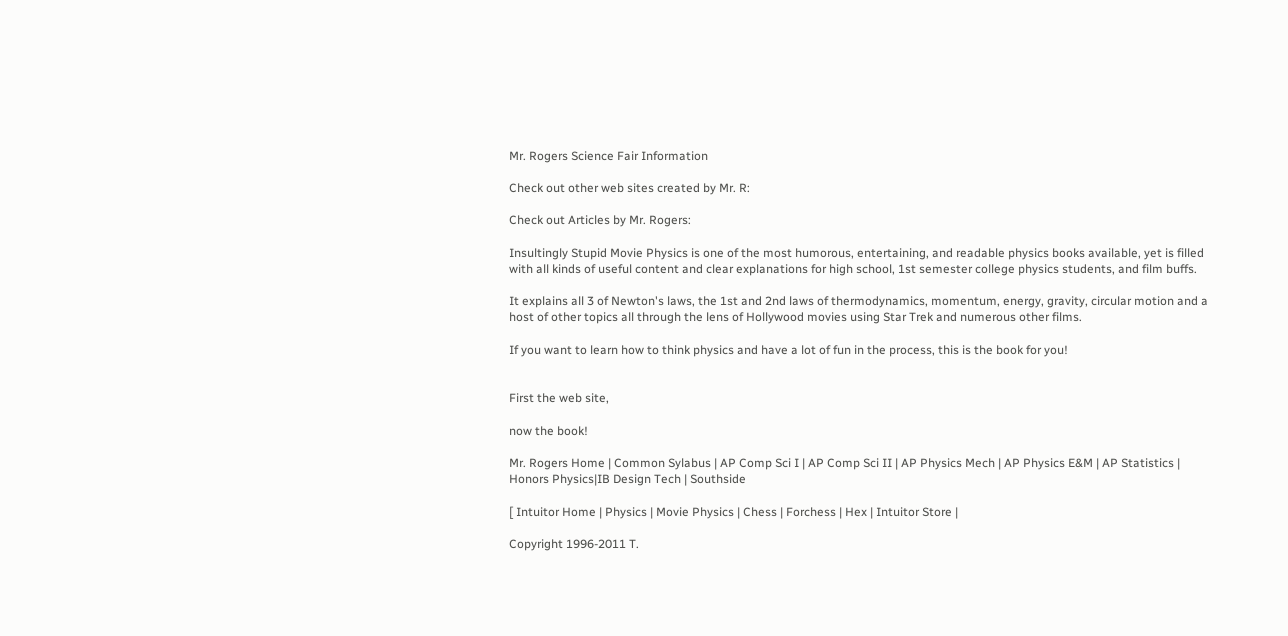Mr. Rogers Science Fair Information

Check out other web sites created by Mr. R:

Check out Articles by Mr. Rogers:

Insultingly Stupid Movie Physics is one of the most humorous, entertaining, and readable physics books available, yet is filled with all kinds of useful content and clear explanations for high school, 1st semester college physics students, and film buffs.

It explains all 3 of Newton's laws, the 1st and 2nd laws of thermodynamics, momentum, energy, gravity, circular motion and a host of other topics all through the lens of Hollywood movies using Star Trek and numerous other films.

If you want to learn how to think physics and have a lot of fun in the process, this is the book for you!


First the web site,

now the book!

Mr. Rogers Home | Common Sylabus | AP Comp Sci I | AP Comp Sci II | AP Physics Mech | AP Physics E&M | AP Statistics | Honors Physics|IB Design Tech | Southside

[ Intuitor Home | Physics | Movie Physics | Chess | Forchess | Hex | Intuitor Store |

Copyright 1996-2011 T.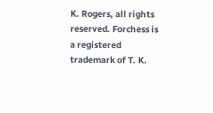K. Rogers, all rights reserved. Forchess is a registered trademark of T. K.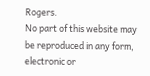Rogers.
No part of this website may be reproduced in any form, electronic or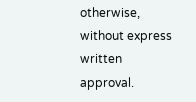otherwise, without express written approval.